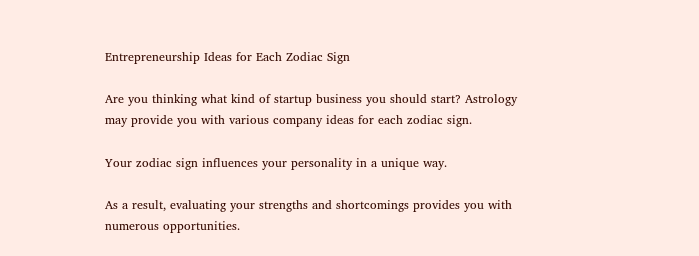Entrepreneurship Ideas for Each Zodiac Sign

Are you thinking what kind of startup business you should start? Astrology may provide you with various company ideas for each zodiac sign.

Your zodiac sign influences your personality in a unique way.

As a result, evaluating your strengths and shortcomings provides you with numerous opportunities.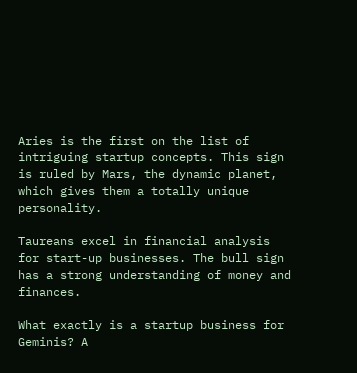Aries is the first on the list of intriguing startup concepts. This sign is ruled by Mars, the dynamic planet, which gives them a totally unique personality.

Taureans excel in financial analysis for start-up businesses. The bull sign has a strong understanding of money and finances.

What exactly is a startup business for Geminis? A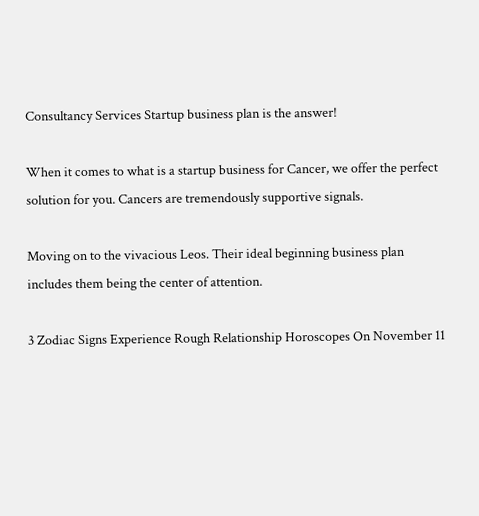Consultancy Services Startup business plan is the answer!

When it comes to what is a startup business for Cancer, we offer the perfect solution for you. Cancers are tremendously supportive signals.

Moving on to the vivacious Leos. Their ideal beginning business plan includes them being the center of attention.

3 Zodiac Signs Experience Rough Relationship Horoscopes On November 11